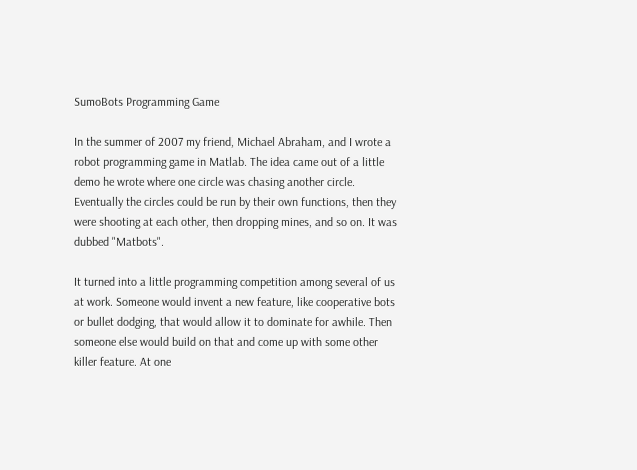SumoBots Programming Game

In the summer of 2007 my friend, Michael Abraham, and I wrote a robot programming game in Matlab. The idea came out of a little demo he wrote where one circle was chasing another circle. Eventually the circles could be run by their own functions, then they were shooting at each other, then dropping mines, and so on. It was dubbed "Matbots".

It turned into a little programming competition among several of us at work. Someone would invent a new feature, like cooperative bots or bullet dodging, that would allow it to dominate for awhile. Then someone else would build on that and come up with some other killer feature. At one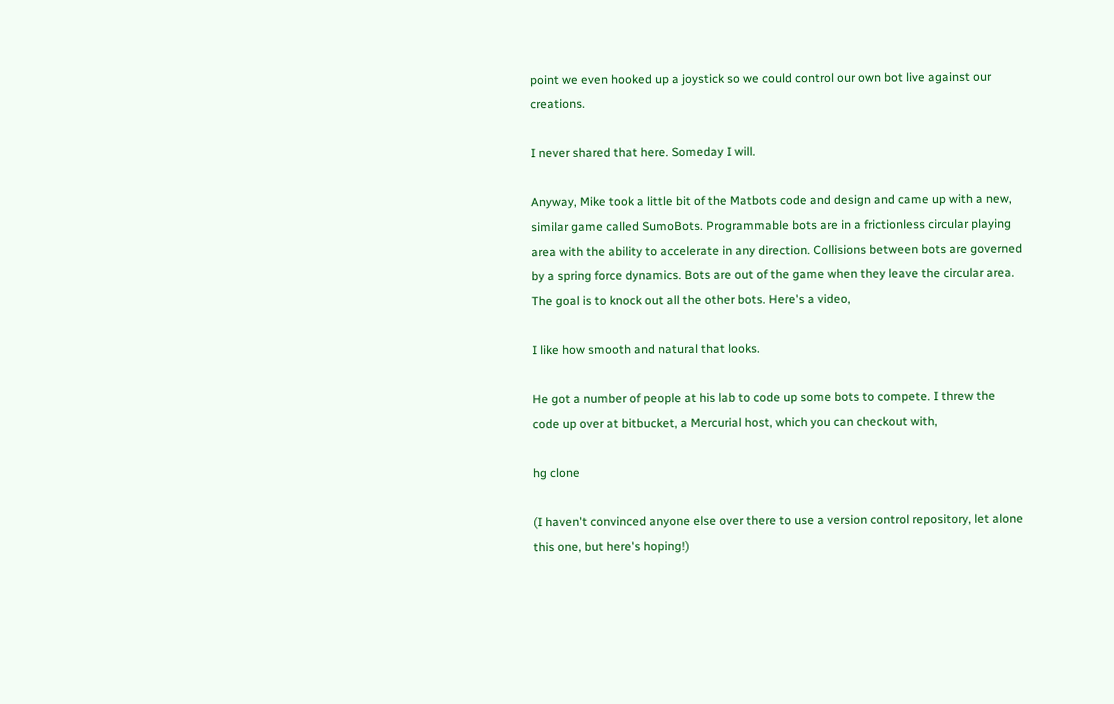point we even hooked up a joystick so we could control our own bot live against our creations.

I never shared that here. Someday I will.

Anyway, Mike took a little bit of the Matbots code and design and came up with a new, similar game called SumoBots. Programmable bots are in a frictionless circular playing area with the ability to accelerate in any direction. Collisions between bots are governed by a spring force dynamics. Bots are out of the game when they leave the circular area. The goal is to knock out all the other bots. Here's a video,

I like how smooth and natural that looks.

He got a number of people at his lab to code up some bots to compete. I threw the code up over at bitbucket, a Mercurial host, which you can checkout with,

hg clone

(I haven't convinced anyone else over there to use a version control repository, let alone this one, but here's hoping!)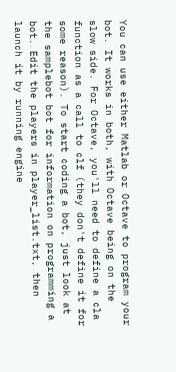You can use either Matlab or Octave to program your bot. It works in both, with Octave being on the slow side. For Octave, you'll need to define a cla function as a call to clf (they don't define it for some reason). To start coding a bot, just look at the samplebot bot for information on programming a bot. Edit the players in player_list.txt, then launch it by running engine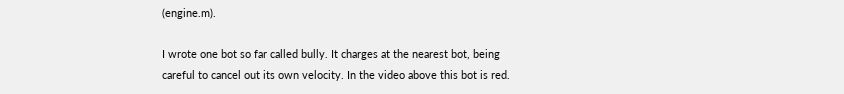(engine.m).

I wrote one bot so far called bully. It charges at the nearest bot, being careful to cancel out its own velocity. In the video above this bot is red.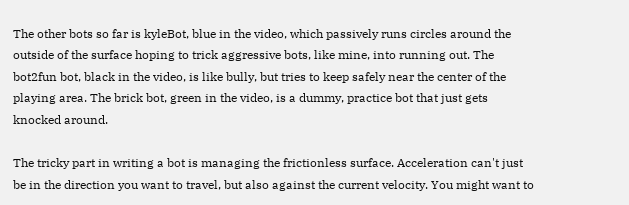The other bots so far is kyleBot, blue in the video, which passively runs circles around the outside of the surface hoping to trick aggressive bots, like mine, into running out. The bot2fun bot, black in the video, is like bully, but tries to keep safely near the center of the playing area. The brick bot, green in the video, is a dummy, practice bot that just gets knocked around.

The tricky part in writing a bot is managing the frictionless surface. Acceleration can't just be in the direction you want to travel, but also against the current velocity. You might want to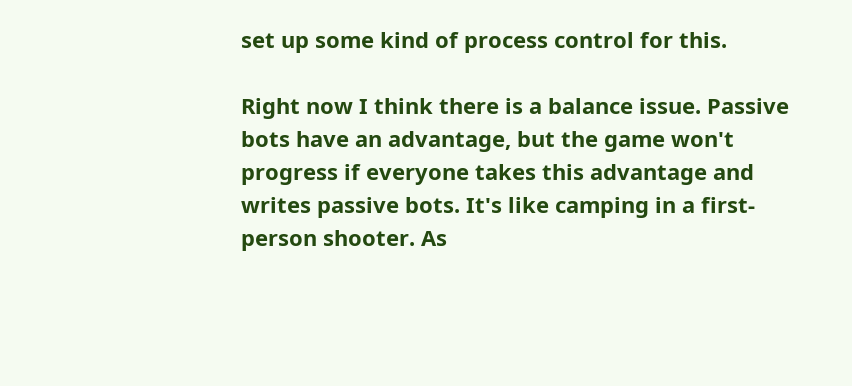set up some kind of process control for this.

Right now I think there is a balance issue. Passive bots have an advantage, but the game won't progress if everyone takes this advantage and writes passive bots. It's like camping in a first-person shooter. As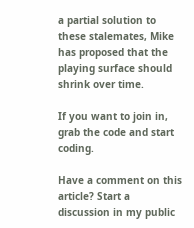a partial solution to these stalemates, Mike has proposed that the playing surface should shrink over time.

If you want to join in, grab the code and start coding.

Have a comment on this article? Start a discussion in my public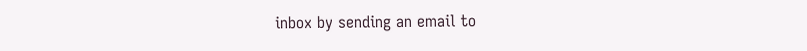inbox by sending an email to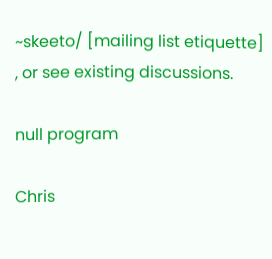~skeeto/ [mailing list etiquette] , or see existing discussions.

null program

Chris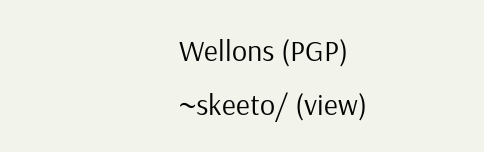Wellons (PGP)
~skeeto/ (view)